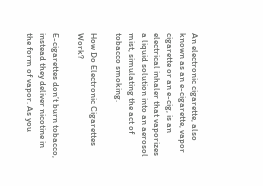An electronic cigarette, also known as an e-cigarette, vapor cigarette or an e-cig, is an electrical inhaler that vaporizes a liquid solution into an aerosol mist, simulating the act of tobacco smoking.

How Do Electronic Cigarettes Work?

E-cigarettes don’t burn tobacco, instead they deliver nicotine in the form of vapor. As you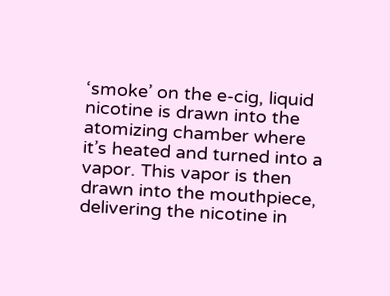‘smoke’ on the e-cig, liquid nicotine is drawn into the atomizing chamber where it’s heated and turned into a vapor. This vapor is then drawn into the mouthpiece, delivering the nicotine in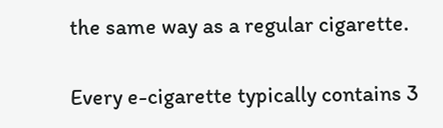the same way as a regular cigarette.

Every e-cigarette typically contains 3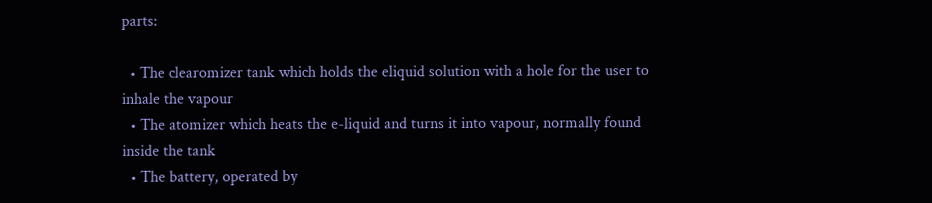parts:

  • The clearomizer tank which holds the eliquid solution with a hole for the user to inhale the vapour
  • The atomizer which heats the e-liquid and turns it into vapour, normally found inside the tank
  • The battery, operated by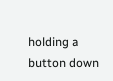holding a button down